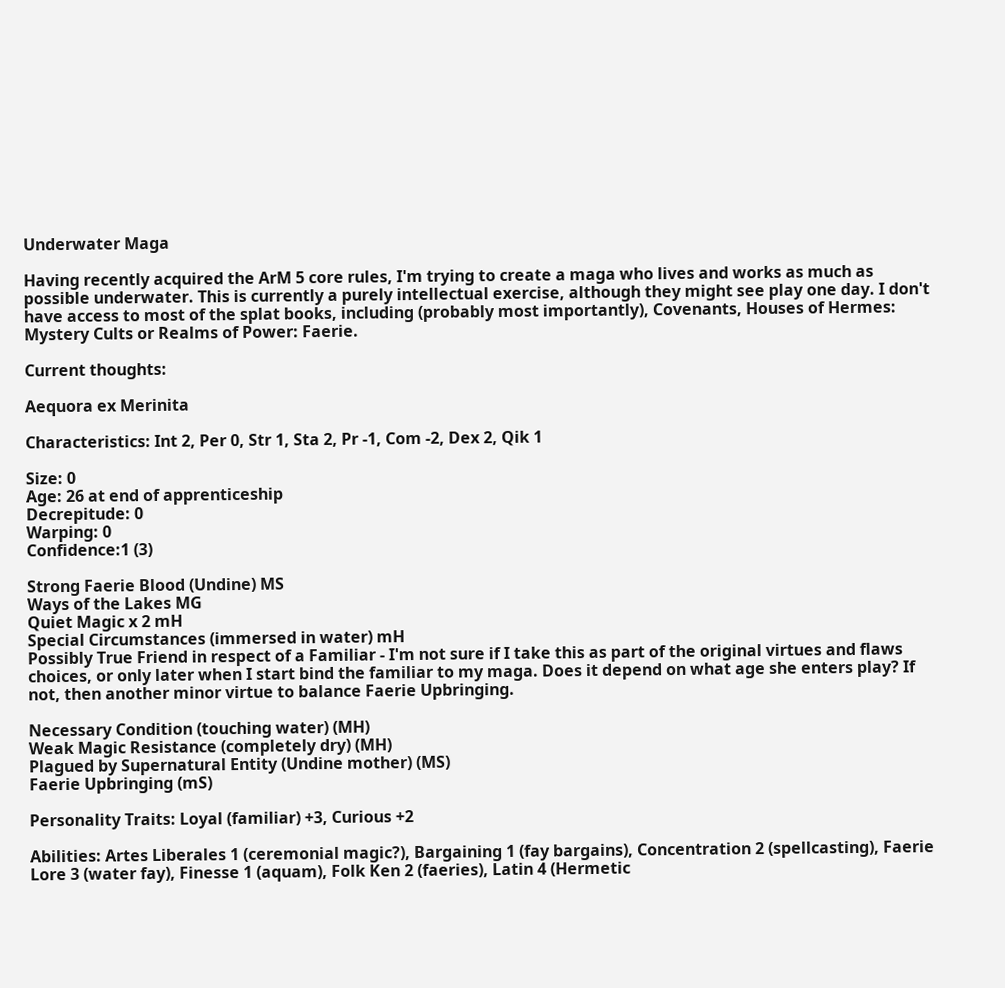Underwater Maga

Having recently acquired the ArM 5 core rules, I'm trying to create a maga who lives and works as much as possible underwater. This is currently a purely intellectual exercise, although they might see play one day. I don't have access to most of the splat books, including (probably most importantly), Covenants, Houses of Hermes: Mystery Cults or Realms of Power: Faerie.

Current thoughts:

Aequora ex Merinita

Characteristics: Int 2, Per 0, Str 1, Sta 2, Pr -1, Com -2, Dex 2, Qik 1

Size: 0
Age: 26 at end of apprenticeship
Decrepitude: 0
Warping: 0
Confidence:1 (3)

Strong Faerie Blood (Undine) MS
Ways of the Lakes MG
Quiet Magic x 2 mH
Special Circumstances (immersed in water) mH
Possibly True Friend in respect of a Familiar - I'm not sure if I take this as part of the original virtues and flaws choices, or only later when I start bind the familiar to my maga. Does it depend on what age she enters play? If not, then another minor virtue to balance Faerie Upbringing.

Necessary Condition (touching water) (MH)
Weak Magic Resistance (completely dry) (MH)
Plagued by Supernatural Entity (Undine mother) (MS)
Faerie Upbringing (mS)

Personality Traits: Loyal (familiar) +3, Curious +2

Abilities: Artes Liberales 1 (ceremonial magic?), Bargaining 1 (fay bargains), Concentration 2 (spellcasting), Faerie Lore 3 (water fay), Finesse 1 (aquam), Folk Ken 2 (faeries), Latin 4 (Hermetic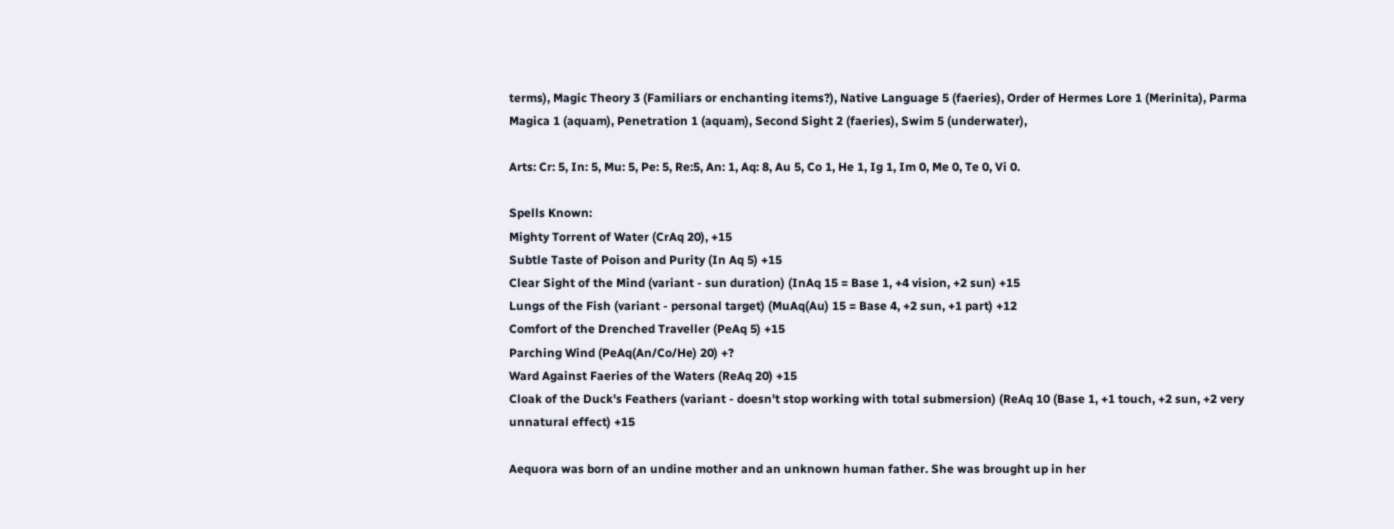terms), Magic Theory 3 (Familiars or enchanting items?), Native Language 5 (faeries), Order of Hermes Lore 1 (Merinita), Parma Magica 1 (aquam), Penetration 1 (aquam), Second Sight 2 (faeries), Swim 5 (underwater),

Arts: Cr: 5, In: 5, Mu: 5, Pe: 5, Re:5, An: 1, Aq: 8, Au 5, Co 1, He 1, Ig 1, Im 0, Me 0, Te 0, Vi 0.

Spells Known:
Mighty Torrent of Water (CrAq 20), +15
Subtle Taste of Poison and Purity (In Aq 5) +15
Clear Sight of the Mind (variant - sun duration) (InAq 15 = Base 1, +4 vision, +2 sun) +15
Lungs of the Fish (variant - personal target) (MuAq(Au) 15 = Base 4, +2 sun, +1 part) +12
Comfort of the Drenched Traveller (PeAq 5) +15
Parching Wind (PeAq(An/Co/He) 20) +?
Ward Against Faeries of the Waters (ReAq 20) +15
Cloak of the Duck's Feathers (variant - doesn't stop working with total submersion) (ReAq 10 (Base 1, +1 touch, +2 sun, +2 very unnatural effect) +15

Aequora was born of an undine mother and an unknown human father. She was brought up in her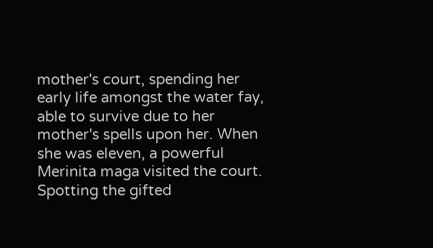mother's court, spending her early life amongst the water fay, able to survive due to her mother's spells upon her. When she was eleven, a powerful Merinita maga visited the court. Spotting the gifted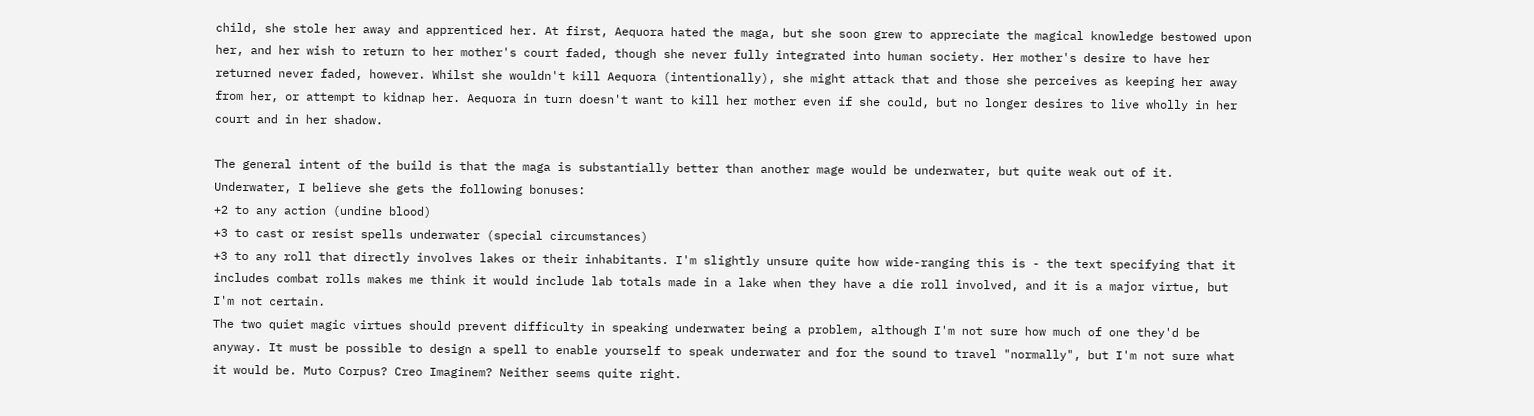child, she stole her away and apprenticed her. At first, Aequora hated the maga, but she soon grew to appreciate the magical knowledge bestowed upon her, and her wish to return to her mother's court faded, though she never fully integrated into human society. Her mother's desire to have her returned never faded, however. Whilst she wouldn't kill Aequora (intentionally), she might attack that and those she perceives as keeping her away from her, or attempt to kidnap her. Aequora in turn doesn't want to kill her mother even if she could, but no longer desires to live wholly in her court and in her shadow.

The general intent of the build is that the maga is substantially better than another mage would be underwater, but quite weak out of it. Underwater, I believe she gets the following bonuses:
+2 to any action (undine blood)
+3 to cast or resist spells underwater (special circumstances)
+3 to any roll that directly involves lakes or their inhabitants. I'm slightly unsure quite how wide-ranging this is - the text specifying that it includes combat rolls makes me think it would include lab totals made in a lake when they have a die roll involved, and it is a major virtue, but I'm not certain.
The two quiet magic virtues should prevent difficulty in speaking underwater being a problem, although I'm not sure how much of one they'd be anyway. It must be possible to design a spell to enable yourself to speak underwater and for the sound to travel "normally", but I'm not sure what it would be. Muto Corpus? Creo Imaginem? Neither seems quite right.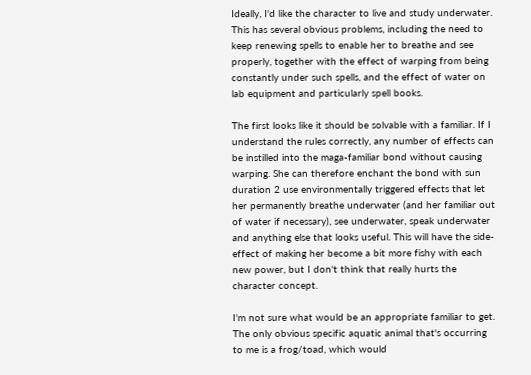Ideally, I'd like the character to live and study underwater. This has several obvious problems, including the need to keep renewing spells to enable her to breathe and see properly, together with the effect of warping from being constantly under such spells, and the effect of water on lab equipment and particularly spell books.

The first looks like it should be solvable with a familiar. If I understand the rules correctly, any number of effects can be instilled into the maga-familiar bond without causing warping. She can therefore enchant the bond with sun duration 2 use environmentally triggered effects that let her permanently breathe underwater (and her familiar out of water if necessary), see underwater, speak underwater and anything else that looks useful. This will have the side-effect of making her become a bit more fishy with each new power, but I don't think that really hurts the character concept.

I'm not sure what would be an appropriate familiar to get. The only obvious specific aquatic animal that's occurring to me is a frog/toad, which would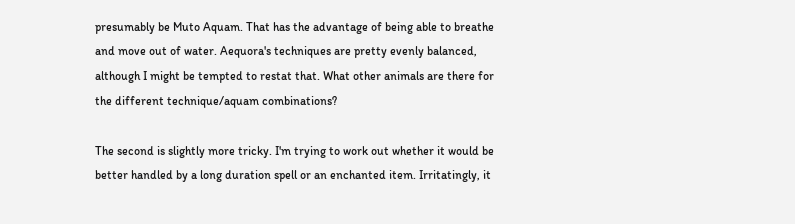presumably be Muto Aquam. That has the advantage of being able to breathe and move out of water. Aequora's techniques are pretty evenly balanced, although I might be tempted to restat that. What other animals are there for the different technique/aquam combinations?

The second is slightly more tricky. I'm trying to work out whether it would be better handled by a long duration spell or an enchanted item. Irritatingly, it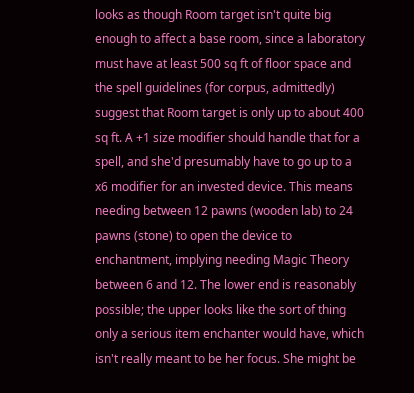looks as though Room target isn't quite big enough to affect a base room, since a laboratory must have at least 500 sq ft of floor space and the spell guidelines (for corpus, admittedly) suggest that Room target is only up to about 400 sq ft. A +1 size modifier should handle that for a spell, and she'd presumably have to go up to a x6 modifier for an invested device. This means needing between 12 pawns (wooden lab) to 24 pawns (stone) to open the device to enchantment, implying needing Magic Theory between 6 and 12. The lower end is reasonably possible; the upper looks like the sort of thing only a serious item enchanter would have, which isn't really meant to be her focus. She might be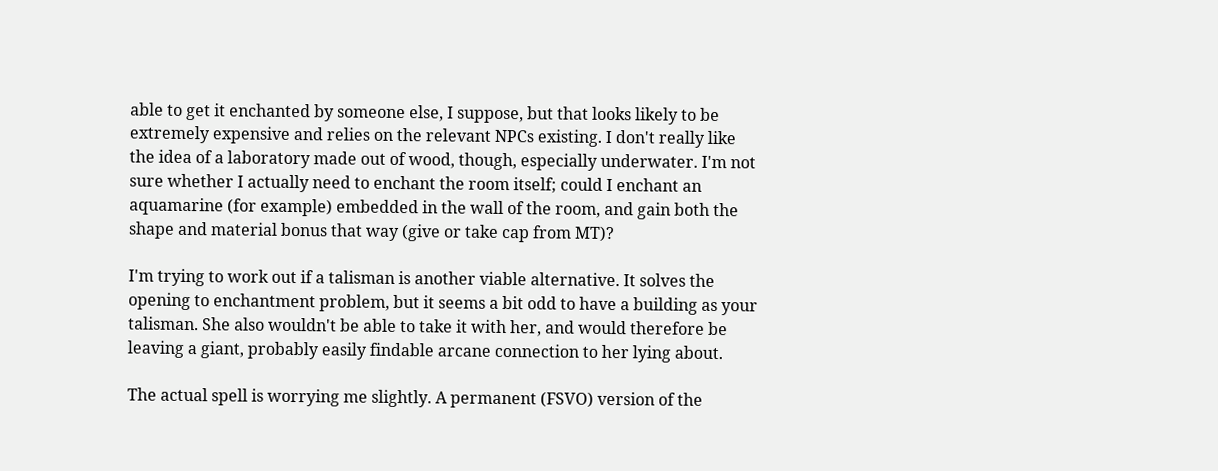able to get it enchanted by someone else, I suppose, but that looks likely to be extremely expensive and relies on the relevant NPCs existing. I don't really like the idea of a laboratory made out of wood, though, especially underwater. I'm not sure whether I actually need to enchant the room itself; could I enchant an aquamarine (for example) embedded in the wall of the room, and gain both the shape and material bonus that way (give or take cap from MT)?

I'm trying to work out if a talisman is another viable alternative. It solves the opening to enchantment problem, but it seems a bit odd to have a building as your talisman. She also wouldn't be able to take it with her, and would therefore be leaving a giant, probably easily findable arcane connection to her lying about.

The actual spell is worrying me slightly. A permanent (FSVO) version of the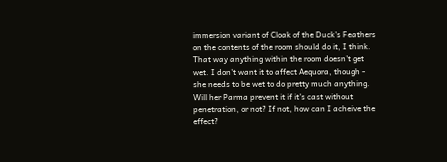immersion variant of Cloak of the Duck's Feathers on the contents of the room should do it, I think. That way anything within the room doesn't get wet. I don't want it to affect Aequora, though - she needs to be wet to do pretty much anything. Will her Parma prevent it if it's cast without penetration, or not? If not, how can I acheive the effect?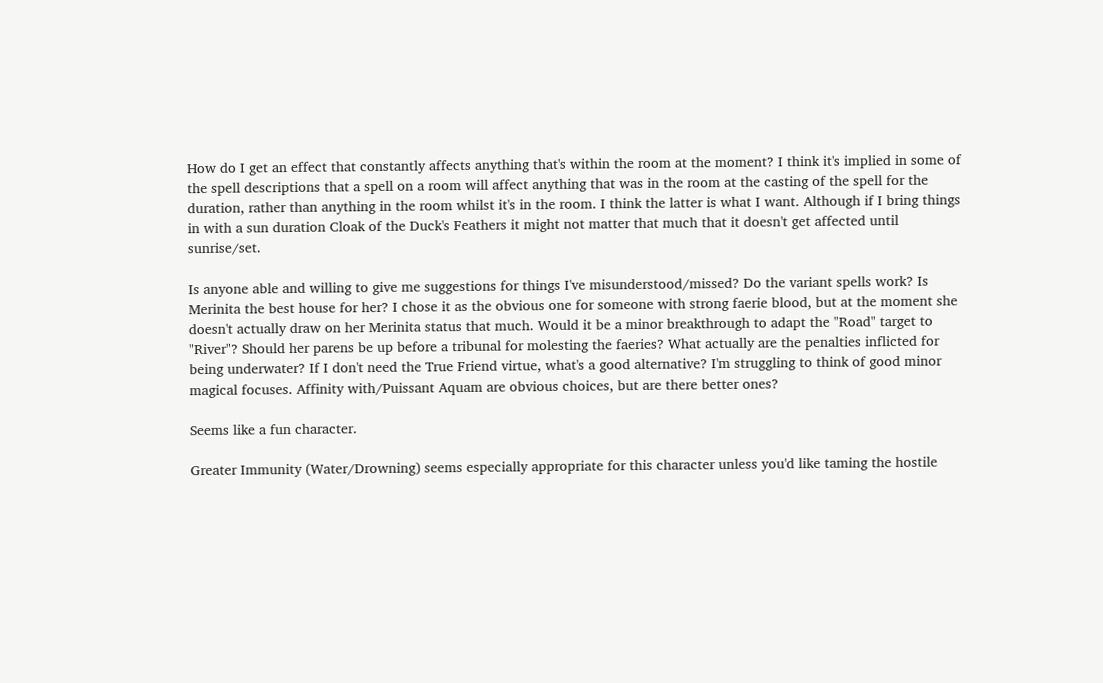How do I get an effect that constantly affects anything that's within the room at the moment? I think it's implied in some of the spell descriptions that a spell on a room will affect anything that was in the room at the casting of the spell for the duration, rather than anything in the room whilst it's in the room. I think the latter is what I want. Although if I bring things in with a sun duration Cloak of the Duck's Feathers it might not matter that much that it doesn't get affected until sunrise/set.

Is anyone able and willing to give me suggestions for things I've misunderstood/missed? Do the variant spells work? Is Merinita the best house for her? I chose it as the obvious one for someone with strong faerie blood, but at the moment she doesn't actually draw on her Merinita status that much. Would it be a minor breakthrough to adapt the "Road" target to "River"? Should her parens be up before a tribunal for molesting the faeries? What actually are the penalties inflicted for being underwater? If I don't need the True Friend virtue, what's a good alternative? I'm struggling to think of good minor magical focuses. Affinity with/Puissant Aquam are obvious choices, but are there better ones?

Seems like a fun character.

Greater Immunity (Water/Drowning) seems especially appropriate for this character unless you'd like taming the hostile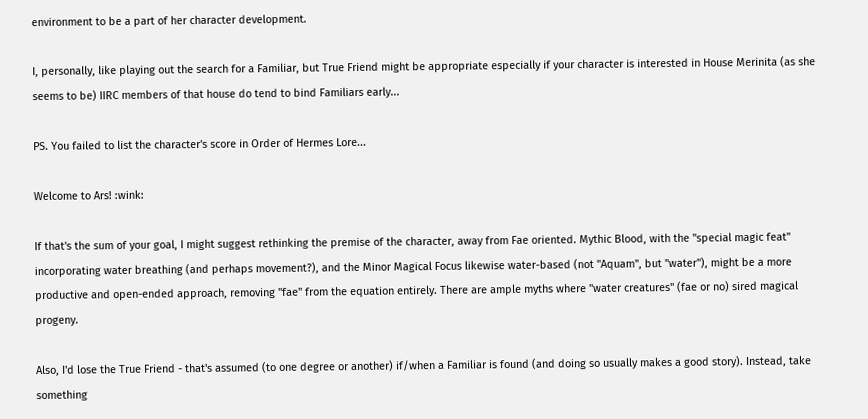environment to be a part of her character development.

I, personally, like playing out the search for a Familiar, but True Friend might be appropriate especially if your character is interested in House Merinita (as she seems to be) IIRC members of that house do tend to bind Familiars early...

PS. You failed to list the character's score in Order of Hermes Lore...

Welcome to Ars! :wink:

If that's the sum of your goal, I might suggest rethinking the premise of the character, away from Fae oriented. Mythic Blood, with the "special magic feat" incorporating water breathing (and perhaps movement?), and the Minor Magical Focus likewise water-based (not "Aquam", but "water"), might be a more productive and open-ended approach, removing "fae" from the equation entirely. There are ample myths where "water creatures" (fae or no) sired magical progeny.

Also, I'd lose the True Friend - that's assumed (to one degree or another) if/when a Familiar is found (and doing so usually makes a good story). Instead, take something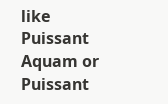like Puissant Aquam or Puissant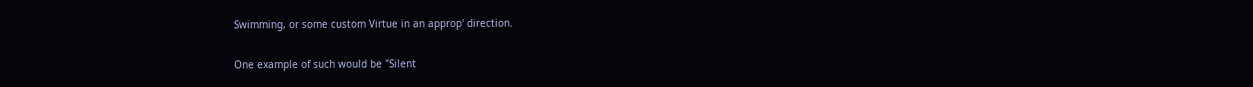Swimming, or some custom Virtue in an approp' direction.

One example of such would be "Silent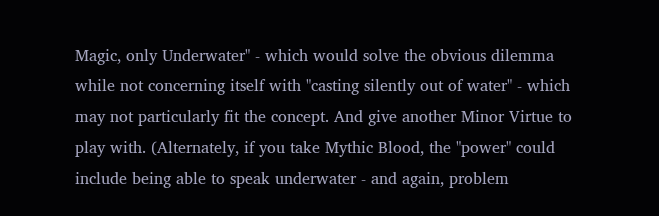Magic, only Underwater" - which would solve the obvious dilemma while not concerning itself with "casting silently out of water" - which may not particularly fit the concept. And give another Minor Virtue to play with. (Alternately, if you take Mythic Blood, the "power" could include being able to speak underwater - and again, problem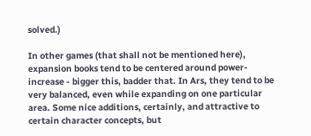solved.)

In other games (that shall not be mentioned here), expansion books tend to be centered around power-increase - bigger this, badder that. In Ars, they tend to be very balanced, even while expanding on one particular area. Some nice additions, certainly, and attractive to certain character concepts, but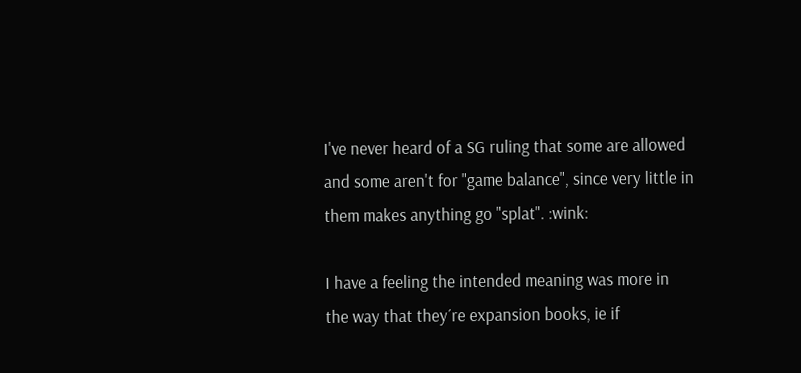I've never heard of a SG ruling that some are allowed and some aren't for "game balance", since very little in them makes anything go "splat". :wink:

I have a feeling the intended meaning was more in the way that they´re expansion books, ie if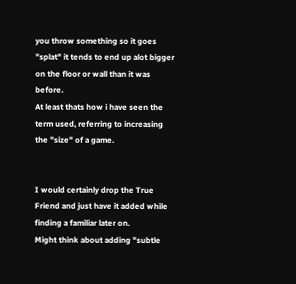you throw something so it goes "splat" it tends to end up alot bigger on the floor or wall than it was before.
At least thats how i have seen the term used, referring to increasing the "size" of a game.


I would certainly drop the True Friend and just have it added while finding a familiar later on.
Might think about adding "subtle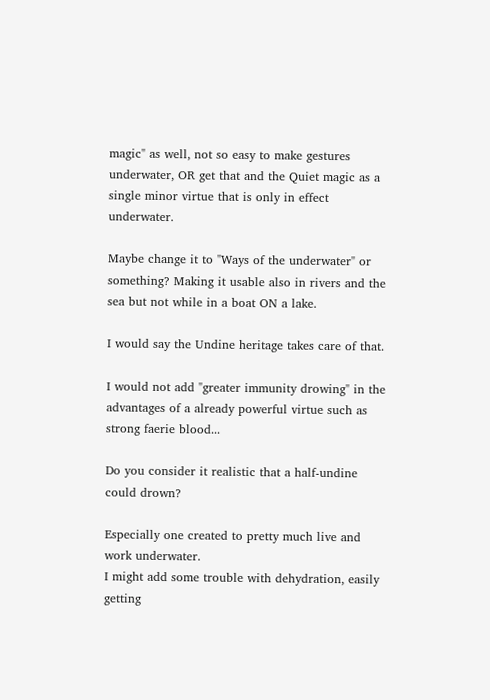magic" as well, not so easy to make gestures underwater, OR get that and the Quiet magic as a single minor virtue that is only in effect underwater.

Maybe change it to "Ways of the underwater" or something? Making it usable also in rivers and the sea but not while in a boat ON a lake.

I would say the Undine heritage takes care of that.

I would not add "greater immunity drowing" in the advantages of a already powerful virtue such as strong faerie blood...

Do you consider it realistic that a half-undine could drown?

Especially one created to pretty much live and work underwater.
I might add some trouble with dehydration, easily getting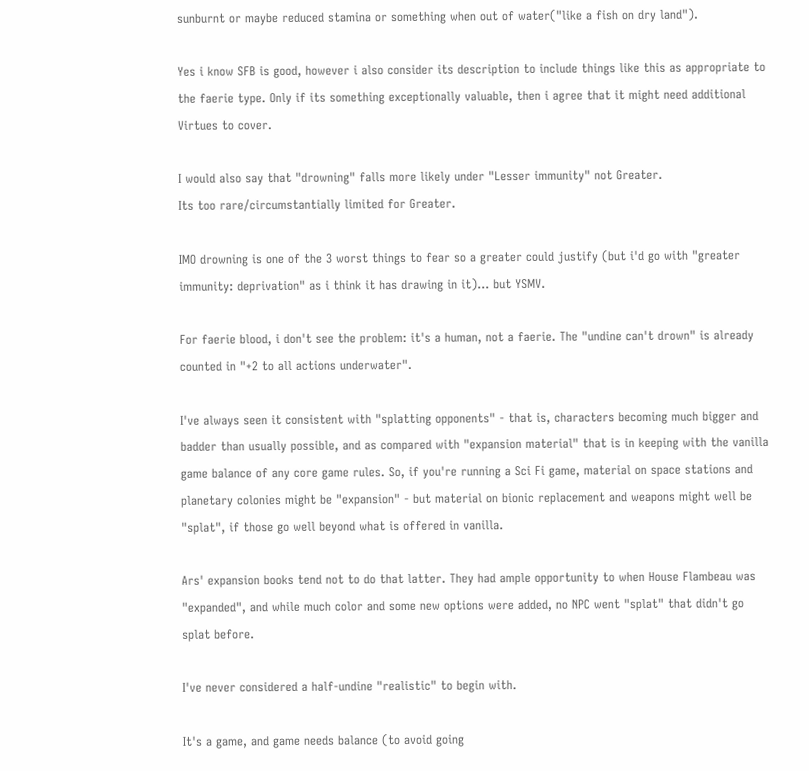sunburnt or maybe reduced stamina or something when out of water("like a fish on dry land").

Yes i know SFB is good, however i also consider its description to include things like this as appropriate to the faerie type. Only if its something exceptionally valuable, then i agree that it might need additional Virtues to cover.

I would also say that "drowning" falls more likely under "Lesser immunity" not Greater.
Its too rare/circumstantially limited for Greater.

IMO drowning is one of the 3 worst things to fear so a greater could justify (but i'd go with "greater immunity: deprivation" as i think it has drawing in it)... but YSMV.

For faerie blood, i don't see the problem: it's a human, not a faerie. The "undine can't drown" is already counted in "+2 to all actions underwater".

I've always seen it consistent with "splatting opponents" - that is, characters becoming much bigger and badder than usually possible, and as compared with "expansion material" that is in keeping with the vanilla game balance of any core game rules. So, if you're running a Sci Fi game, material on space stations and planetary colonies might be "expansion" - but material on bionic replacement and weapons might well be "splat", if those go well beyond what is offered in vanilla.

Ars' expansion books tend not to do that latter. They had ample opportunity to when House Flambeau was "expanded", and while much color and some new options were added, no NPC went "splat" that didn't go splat before.

I've never considered a half-undine "realistic" to begin with.

It's a game, and game needs balance (to avoid going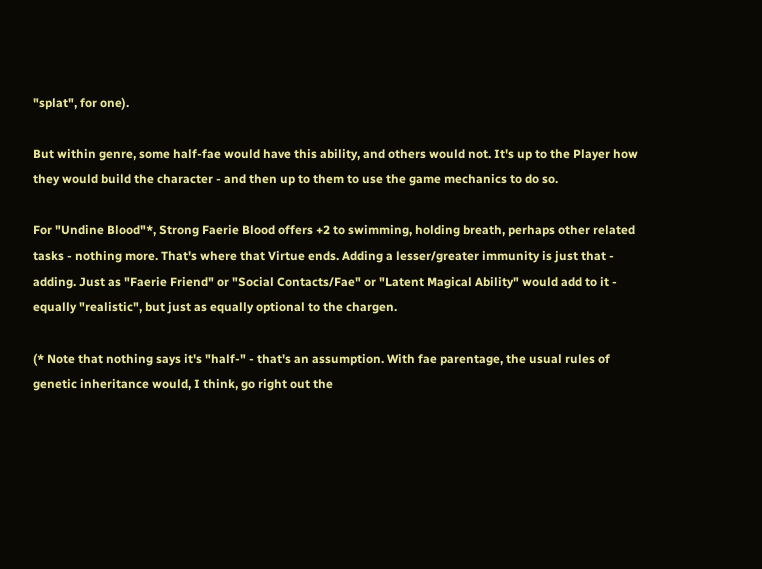"splat", for one).

But within genre, some half-fae would have this ability, and others would not. It's up to the Player how they would build the character - and then up to them to use the game mechanics to do so.

For "Undine Blood"*, Strong Faerie Blood offers +2 to swimming, holding breath, perhaps other related tasks - nothing more. That's where that Virtue ends. Adding a lesser/greater immunity is just that - adding. Just as "Faerie Friend" or "Social Contacts/Fae" or "Latent Magical Ability" would add to it - equally "realistic", but just as equally optional to the chargen.

(* Note that nothing says it's "half-" - that's an assumption. With fae parentage, the usual rules of genetic inheritance would, I think, go right out the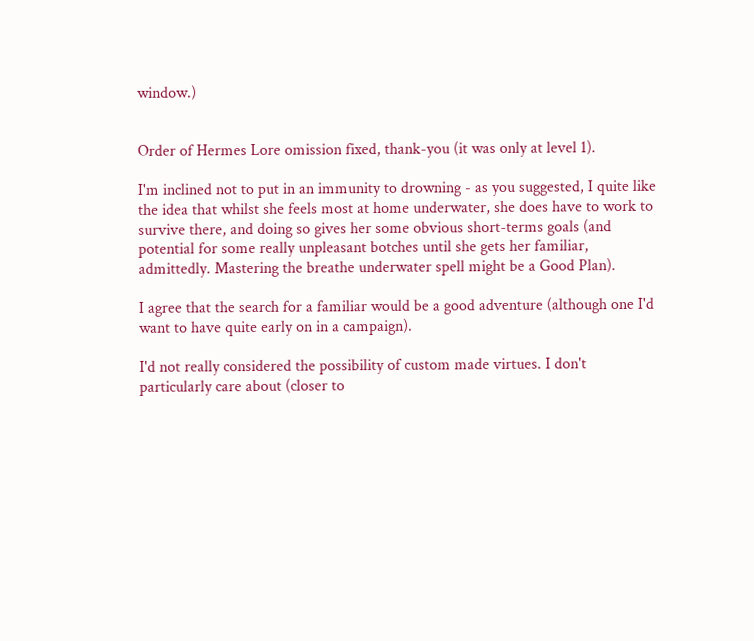window.)


Order of Hermes Lore omission fixed, thank-you (it was only at level 1).

I'm inclined not to put in an immunity to drowning - as you suggested, I quite like the idea that whilst she feels most at home underwater, she does have to work to survive there, and doing so gives her some obvious short-terms goals (and potential for some really unpleasant botches until she gets her familiar, admittedly. Mastering the breathe underwater spell might be a Good Plan).

I agree that the search for a familiar would be a good adventure (although one I'd want to have quite early on in a campaign).

I'd not really considered the possibility of custom made virtues. I don't particularly care about (closer to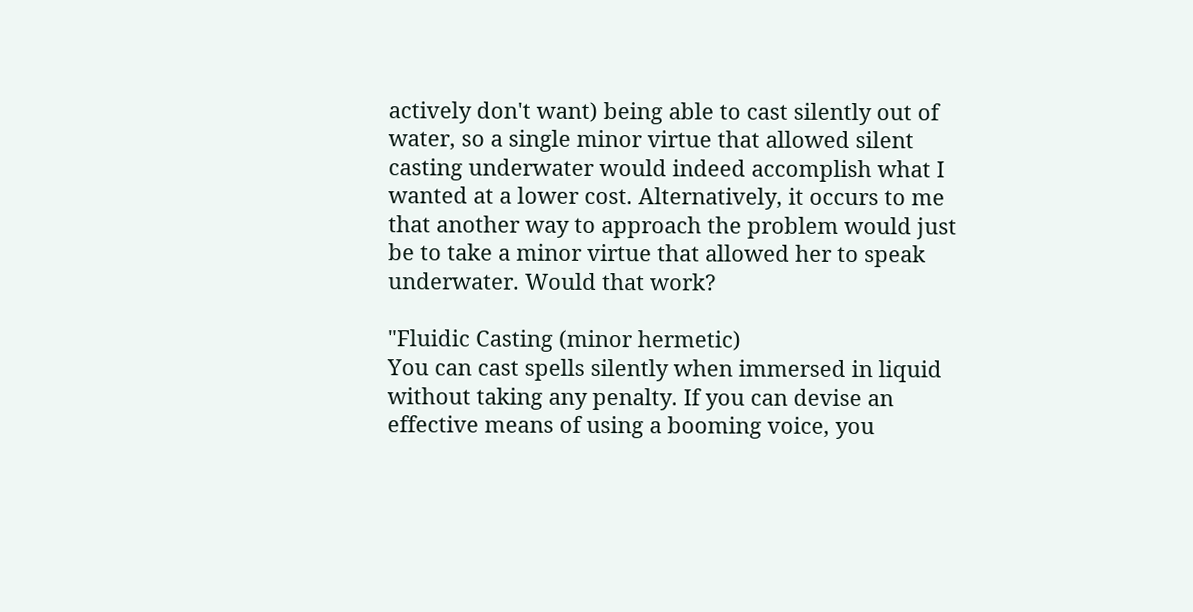actively don't want) being able to cast silently out of water, so a single minor virtue that allowed silent casting underwater would indeed accomplish what I wanted at a lower cost. Alternatively, it occurs to me that another way to approach the problem would just be to take a minor virtue that allowed her to speak underwater. Would that work?

"Fluidic Casting (minor hermetic)
You can cast spells silently when immersed in liquid without taking any penalty. If you can devise an effective means of using a booming voice, you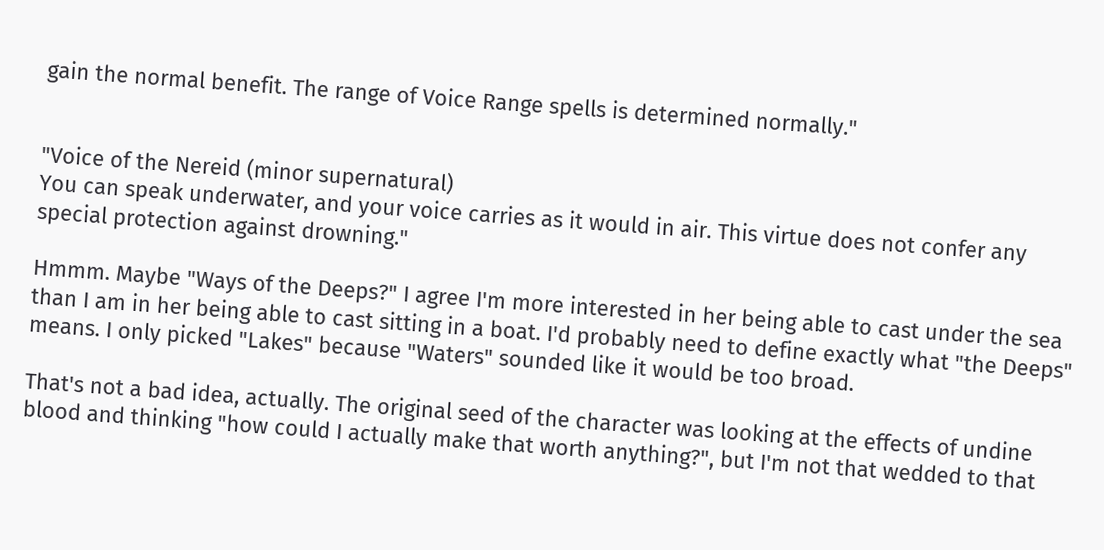gain the normal benefit. The range of Voice Range spells is determined normally."


"Voice of the Nereid (minor supernatural)
You can speak underwater, and your voice carries as it would in air. This virtue does not confer any special protection against drowning."

Hmmm. Maybe "Ways of the Deeps?" I agree I'm more interested in her being able to cast under the sea than I am in her being able to cast sitting in a boat. I'd probably need to define exactly what "the Deeps" means. I only picked "Lakes" because "Waters" sounded like it would be too broad.

That's not a bad idea, actually. The original seed of the character was looking at the effects of undine blood and thinking "how could I actually make that worth anything?", but I'm not that wedded to that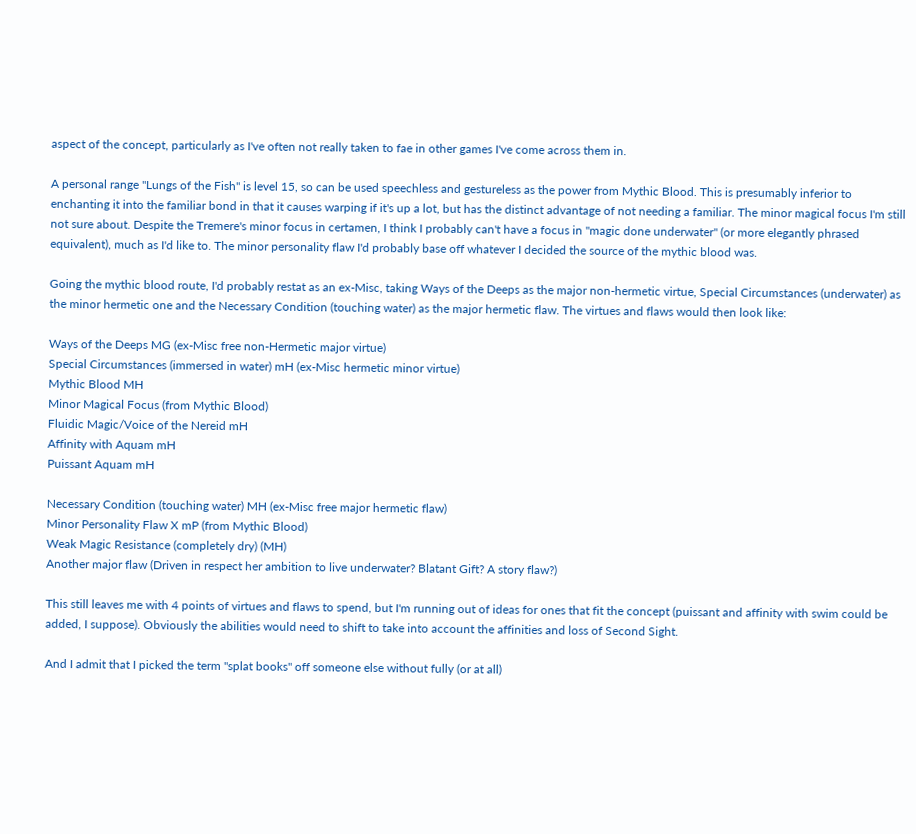aspect of the concept, particularly as I've often not really taken to fae in other games I've come across them in.

A personal range "Lungs of the Fish" is level 15, so can be used speechless and gestureless as the power from Mythic Blood. This is presumably inferior to enchanting it into the familiar bond in that it causes warping if it's up a lot, but has the distinct advantage of not needing a familiar. The minor magical focus I'm still not sure about. Despite the Tremere's minor focus in certamen, I think I probably can't have a focus in "magic done underwater" (or more elegantly phrased equivalent), much as I'd like to. The minor personality flaw I'd probably base off whatever I decided the source of the mythic blood was.

Going the mythic blood route, I'd probably restat as an ex-Misc, taking Ways of the Deeps as the major non-hermetic virtue, Special Circumstances (underwater) as the minor hermetic one and the Necessary Condition (touching water) as the major hermetic flaw. The virtues and flaws would then look like:

Ways of the Deeps MG (ex-Misc free non-Hermetic major virtue)
Special Circumstances (immersed in water) mH (ex-Misc hermetic minor virtue)
Mythic Blood MH
Minor Magical Focus (from Mythic Blood)
Fluidic Magic/Voice of the Nereid mH
Affinity with Aquam mH
Puissant Aquam mH

Necessary Condition (touching water) MH (ex-Misc free major hermetic flaw)
Minor Personality Flaw X mP (from Mythic Blood)
Weak Magic Resistance (completely dry) (MH)
Another major flaw (Driven in respect her ambition to live underwater? Blatant Gift? A story flaw?)

This still leaves me with 4 points of virtues and flaws to spend, but I'm running out of ideas for ones that fit the concept (puissant and affinity with swim could be added, I suppose). Obviously the abilities would need to shift to take into account the affinities and loss of Second Sight.

And I admit that I picked the term "splat books" off someone else without fully (or at all)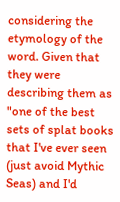considering the etymology of the word. Given that they were describing them as "one of the best sets of splat books that I've ever seen (just avoid Mythic Seas) and I'd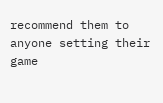recommend them to anyone setting their game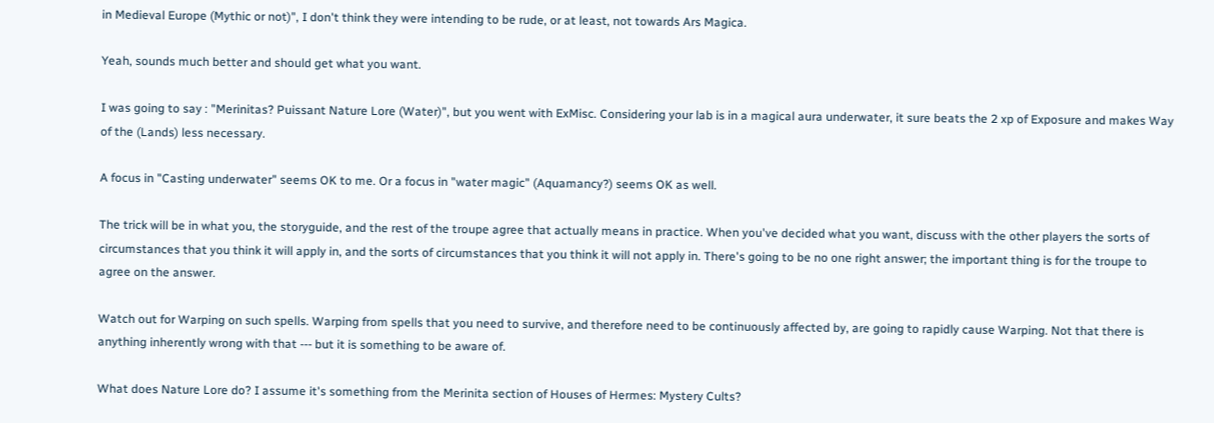in Medieval Europe (Mythic or not)", I don't think they were intending to be rude, or at least, not towards Ars Magica.

Yeah, sounds much better and should get what you want.

I was going to say : "Merinitas? Puissant Nature Lore (Water)", but you went with ExMisc. Considering your lab is in a magical aura underwater, it sure beats the 2 xp of Exposure and makes Way of the (Lands) less necessary.

A focus in "Casting underwater" seems OK to me. Or a focus in "water magic" (Aquamancy?) seems OK as well.

The trick will be in what you, the storyguide, and the rest of the troupe agree that actually means in practice. When you've decided what you want, discuss with the other players the sorts of circumstances that you think it will apply in, and the sorts of circumstances that you think it will not apply in. There's going to be no one right answer; the important thing is for the troupe to agree on the answer.

Watch out for Warping on such spells. Warping from spells that you need to survive, and therefore need to be continuously affected by, are going to rapidly cause Warping. Not that there is anything inherently wrong with that --- but it is something to be aware of.

What does Nature Lore do? I assume it's something from the Merinita section of Houses of Hermes: Mystery Cults?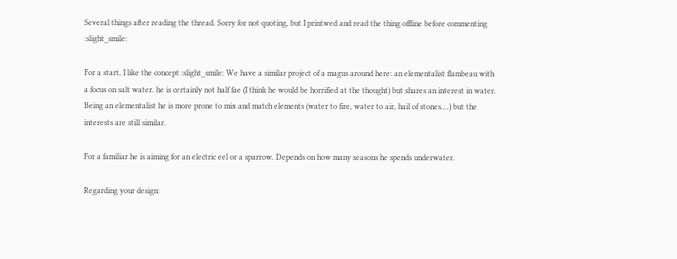Several things after reading the thread. Sorry for not quoting, but I printwed and read the thing offline before commenting :slight_smile:

For a start, I like the concept :slight_smile: We have a similar project of a magus around here: an elementalist flambeau with a focus on salt water. he is certainly not half fae (I think he would be horrified at the thought) but shares an interest in water. Being an elementalist he is more prone to mix and match elements (water to fire, water to air, hail of stones....) but the interests are still similar.

For a familiar he is aiming for an electric eel or a sparrow. Depends on how many seasons he spends underwater.

Regarding your design: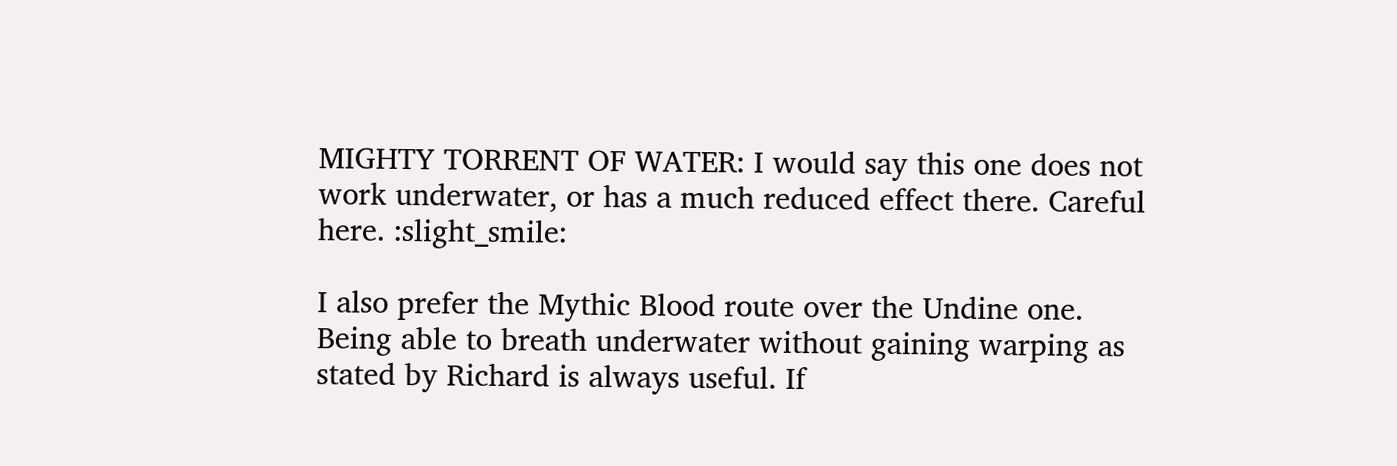MIGHTY TORRENT OF WATER: I would say this one does not work underwater, or has a much reduced effect there. Careful here. :slight_smile:

I also prefer the Mythic Blood route over the Undine one. Being able to breath underwater without gaining warping as stated by Richard is always useful. If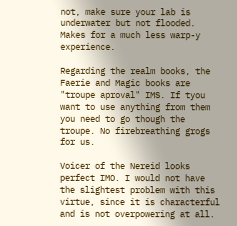not, make sure your lab is underwater but not flooded. Makes for a much less warp-y experience.

Regarding the realm books, the Faerie and Magic books are "troupe aproval" IMS. If tyou want to use anything from them you need to go though the troupe. No firebreathing grogs for us.

Voicer of the Nereid looks perfect IMO. I would not have the slightest problem with this virtue, since it is characterful and is not overpowering at all.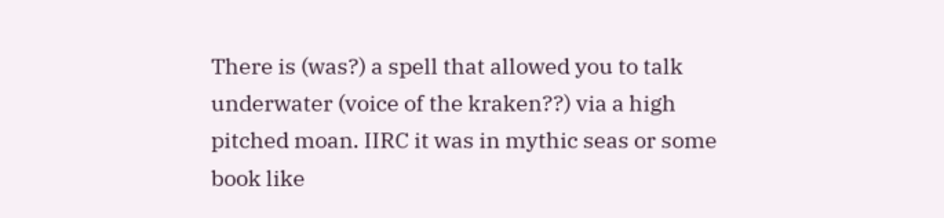There is (was?) a spell that allowed you to talk underwater (voice of the kraken??) via a high pitched moan. IIRC it was in mythic seas or some book like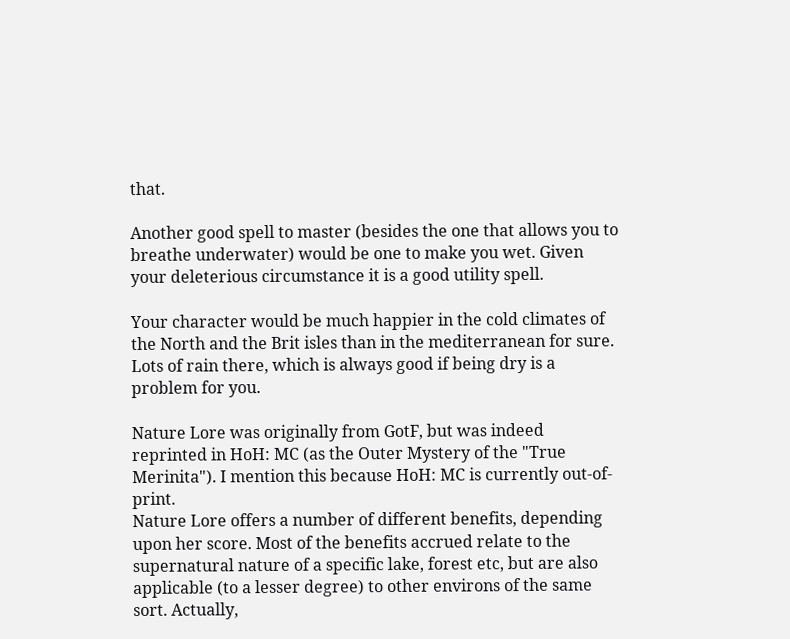that.

Another good spell to master (besides the one that allows you to breathe underwater) would be one to make you wet. Given your deleterious circumstance it is a good utility spell.

Your character would be much happier in the cold climates of the North and the Brit isles than in the mediterranean for sure. Lots of rain there, which is always good if being dry is a problem for you.

Nature Lore was originally from GotF, but was indeed reprinted in HoH: MC (as the Outer Mystery of the "True Merinita"). I mention this because HoH: MC is currently out-of-print.
Nature Lore offers a number of different benefits, depending upon her score. Most of the benefits accrued relate to the supernatural nature of a specific lake, forest etc, but are also applicable (to a lesser degree) to other environs of the same sort. Actually,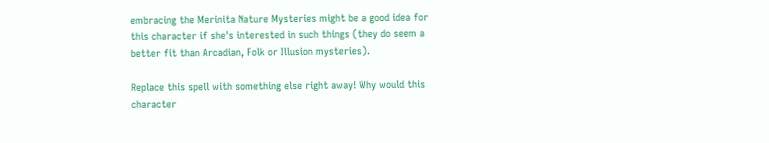embracing the Merinita Nature Mysteries might be a good idea for this character if she's interested in such things (they do seem a better fit than Arcadian, Folk or Illusion mysteries).

Replace this spell with something else right away! Why would this character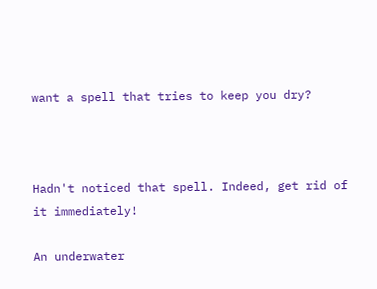want a spell that tries to keep you dry?



Hadn't noticed that spell. Indeed, get rid of it immediately!

An underwater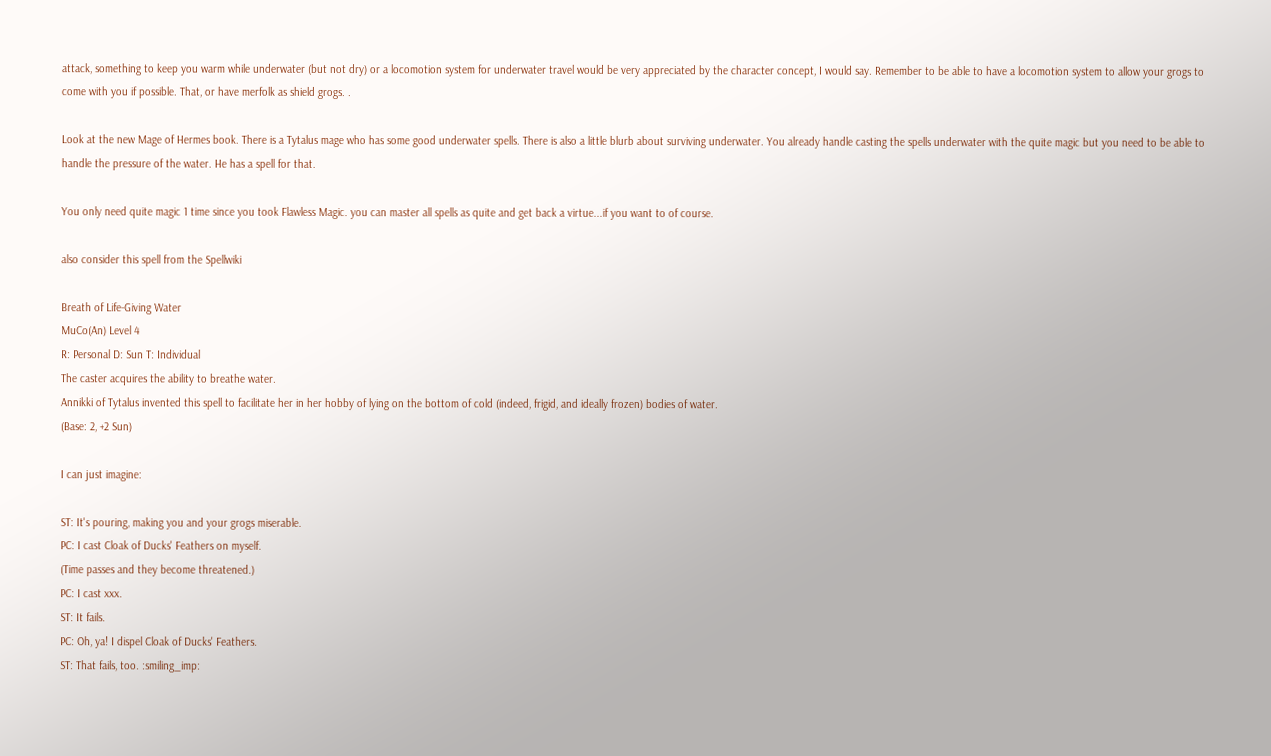attack, something to keep you warm while underwater (but not dry) or a locomotion system for underwater travel would be very appreciated by the character concept, I would say. Remember to be able to have a locomotion system to allow your grogs to come with you if possible. That, or have merfolk as shield grogs. .

Look at the new Mage of Hermes book. There is a Tytalus mage who has some good underwater spells. There is also a little blurb about surviving underwater. You already handle casting the spells underwater with the quite magic but you need to be able to handle the pressure of the water. He has a spell for that.

You only need quite magic 1 time since you took Flawless Magic. you can master all spells as quite and get back a virtue...if you want to of course.

also consider this spell from the Spellwiki

Breath of Life-Giving Water
MuCo(An) Level 4
R: Personal D: Sun T: Individual
The caster acquires the ability to breathe water.
Annikki of Tytalus invented this spell to facilitate her in her hobby of lying on the bottom of cold (indeed, frigid, and ideally frozen) bodies of water.
(Base: 2, +2 Sun)

I can just imagine:

ST: It's pouring, making you and your grogs miserable.
PC: I cast Cloak of Ducks' Feathers on myself.
(Time passes and they become threatened.)
PC: I cast xxx.
ST: It fails.
PC: Oh, ya! I dispel Cloak of Ducks' Feathers.
ST: That fails, too. :smiling_imp: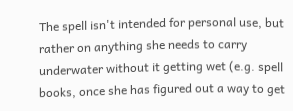The spell isn't intended for personal use, but rather on anything she needs to carry underwater without it getting wet (e.g. spell books, once she has figured out a way to get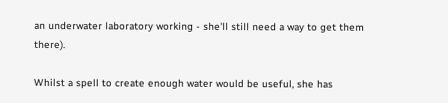an underwater laboratory working - she'll still need a way to get them there).

Whilst a spell to create enough water would be useful, she has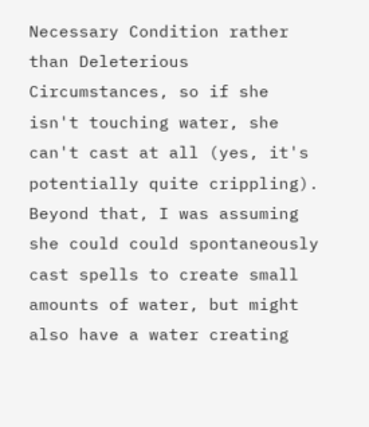Necessary Condition rather than Deleterious Circumstances, so if she isn't touching water, she can't cast at all (yes, it's potentially quite crippling). Beyond that, I was assuming she could could spontaneously cast spells to create small amounts of water, but might also have a water creating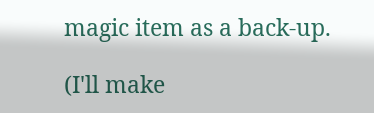magic item as a back-up.

(I'll make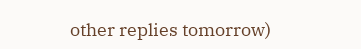other replies tomorrow)